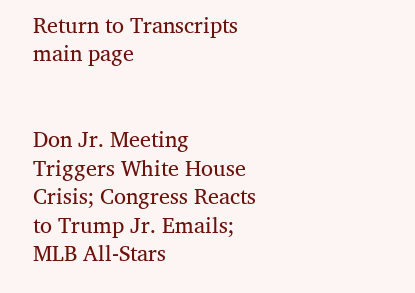Return to Transcripts main page


Don Jr. Meeting Triggers White House Crisis; Congress Reacts to Trump Jr. Emails; MLB All-Stars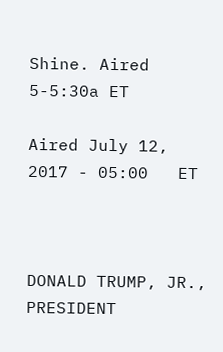Shine. Aired 5-5:30a ET

Aired July 12, 2017 - 05:00   ET



DONALD TRUMP, JR., PRESIDENT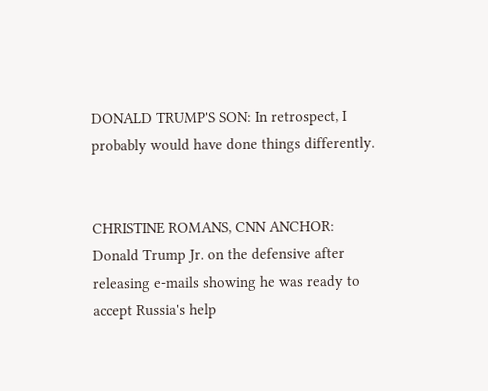DONALD TRUMP'S SON: In retrospect, I probably would have done things differently.


CHRISTINE ROMANS, CNN ANCHOR: Donald Trump Jr. on the defensive after releasing e-mails showing he was ready to accept Russia's help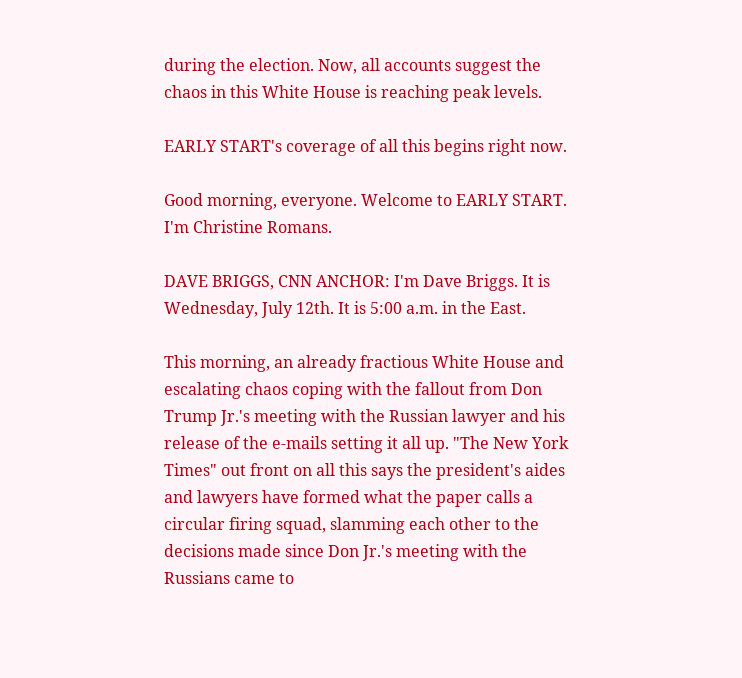during the election. Now, all accounts suggest the chaos in this White House is reaching peak levels.

EARLY START's coverage of all this begins right now.

Good morning, everyone. Welcome to EARLY START. I'm Christine Romans.

DAVE BRIGGS, CNN ANCHOR: I'm Dave Briggs. It is Wednesday, July 12th. It is 5:00 a.m. in the East.

This morning, an already fractious White House and escalating chaos coping with the fallout from Don Trump Jr.'s meeting with the Russian lawyer and his release of the e-mails setting it all up. "The New York Times" out front on all this says the president's aides and lawyers have formed what the paper calls a circular firing squad, slamming each other to the decisions made since Don Jr.'s meeting with the Russians came to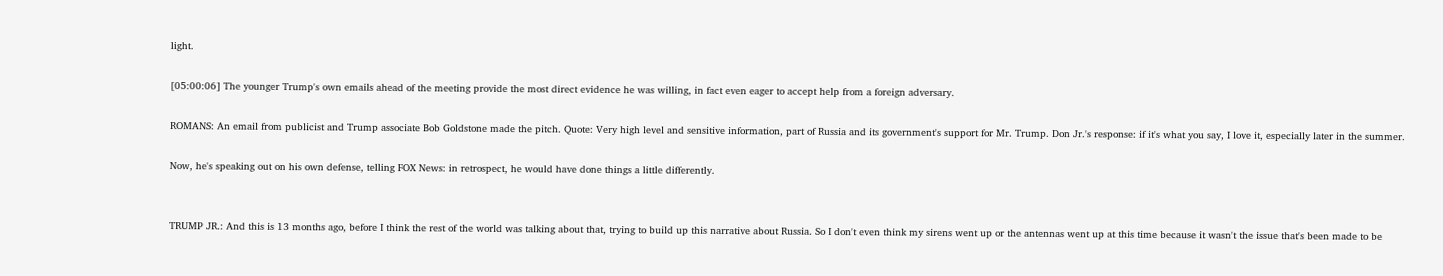light.

[05:00:06] The younger Trump's own emails ahead of the meeting provide the most direct evidence he was willing, in fact even eager to accept help from a foreign adversary.

ROMANS: An email from publicist and Trump associate Bob Goldstone made the pitch. Quote: Very high level and sensitive information, part of Russia and its government's support for Mr. Trump. Don Jr.'s response: if it's what you say, I love it, especially later in the summer.

Now, he's speaking out on his own defense, telling FOX News: in retrospect, he would have done things a little differently.


TRUMP JR.: And this is 13 months ago, before I think the rest of the world was talking about that, trying to build up this narrative about Russia. So I don't even think my sirens went up or the antennas went up at this time because it wasn't the issue that's been made to be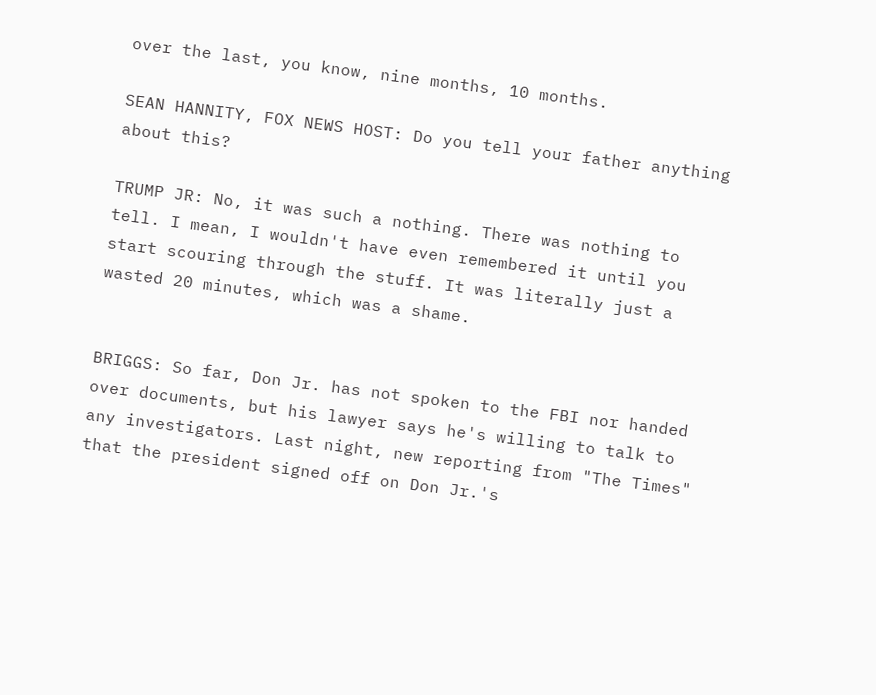over the last, you know, nine months, 10 months.

SEAN HANNITY, FOX NEWS HOST: Do you tell your father anything about this?

TRUMP JR: No, it was such a nothing. There was nothing to tell. I mean, I wouldn't have even remembered it until you start scouring through the stuff. It was literally just a wasted 20 minutes, which was a shame.


BRIGGS: So far, Don Jr. has not spoken to the FBI nor handed over documents, but his lawyer says he's willing to talk to any investigators. Last night, new reporting from "The Times" that the president signed off on Don Jr.'s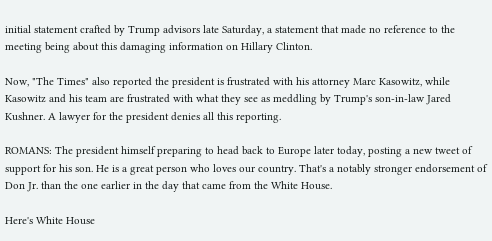initial statement crafted by Trump advisors late Saturday, a statement that made no reference to the meeting being about this damaging information on Hillary Clinton.

Now, "The Times" also reported the president is frustrated with his attorney Marc Kasowitz, while Kasowitz and his team are frustrated with what they see as meddling by Trump's son-in-law Jared Kushner. A lawyer for the president denies all this reporting.

ROMANS: The president himself preparing to head back to Europe later today, posting a new tweet of support for his son. He is a great person who loves our country. That's a notably stronger endorsement of Don Jr. than the one earlier in the day that came from the White House.

Here's White House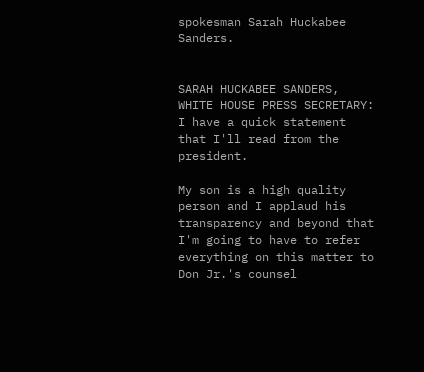spokesman Sarah Huckabee Sanders.


SARAH HUCKABEE SANDERS, WHITE HOUSE PRESS SECRETARY: I have a quick statement that I'll read from the president.

My son is a high quality person and I applaud his transparency and beyond that I'm going to have to refer everything on this matter to Don Jr.'s counsel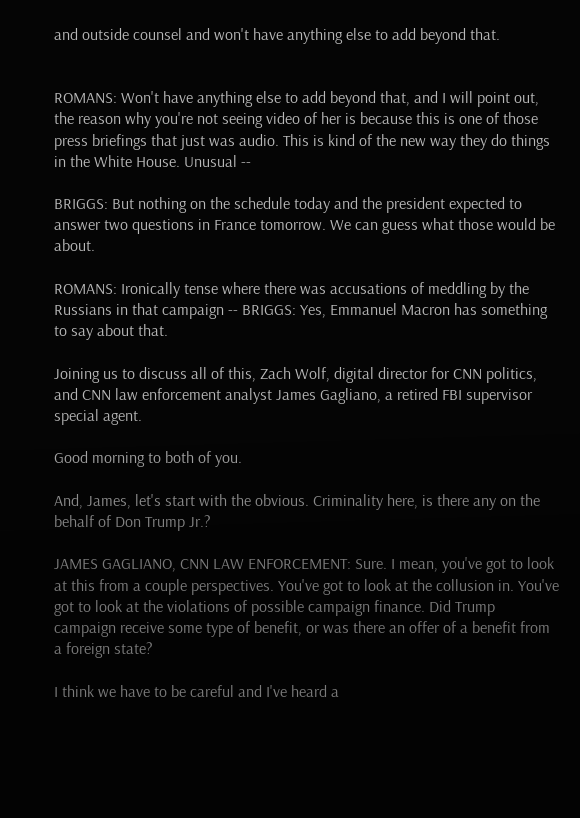and outside counsel and won't have anything else to add beyond that.


ROMANS: Won't have anything else to add beyond that, and I will point out, the reason why you're not seeing video of her is because this is one of those press briefings that just was audio. This is kind of the new way they do things in the White House. Unusual --

BRIGGS: But nothing on the schedule today and the president expected to answer two questions in France tomorrow. We can guess what those would be about.

ROMANS: Ironically tense where there was accusations of meddling by the Russians in that campaign -- BRIGGS: Yes, Emmanuel Macron has something to say about that.

Joining us to discuss all of this, Zach Wolf, digital director for CNN politics, and CNN law enforcement analyst James Gagliano, a retired FBI supervisor special agent.

Good morning to both of you.

And, James, let's start with the obvious. Criminality here, is there any on the behalf of Don Trump Jr.?

JAMES GAGLIANO, CNN LAW ENFORCEMENT: Sure. I mean, you've got to look at this from a couple perspectives. You've got to look at the collusion in. You've got to look at the violations of possible campaign finance. Did Trump campaign receive some type of benefit, or was there an offer of a benefit from a foreign state?

I think we have to be careful and I've heard a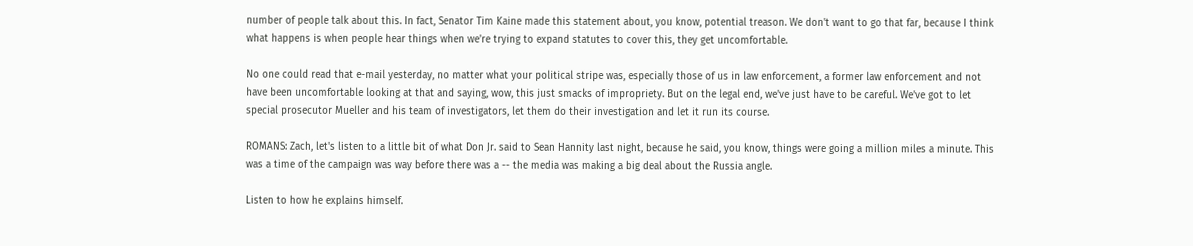number of people talk about this. In fact, Senator Tim Kaine made this statement about, you know, potential treason. We don't want to go that far, because I think what happens is when people hear things when we're trying to expand statutes to cover this, they get uncomfortable.

No one could read that e-mail yesterday, no matter what your political stripe was, especially those of us in law enforcement, a former law enforcement and not have been uncomfortable looking at that and saying, wow, this just smacks of impropriety. But on the legal end, we've just have to be careful. We've got to let special prosecutor Mueller and his team of investigators, let them do their investigation and let it run its course.

ROMANS: Zach, let's listen to a little bit of what Don Jr. said to Sean Hannity last night, because he said, you know, things were going a million miles a minute. This was a time of the campaign was way before there was a -- the media was making a big deal about the Russia angle.

Listen to how he explains himself.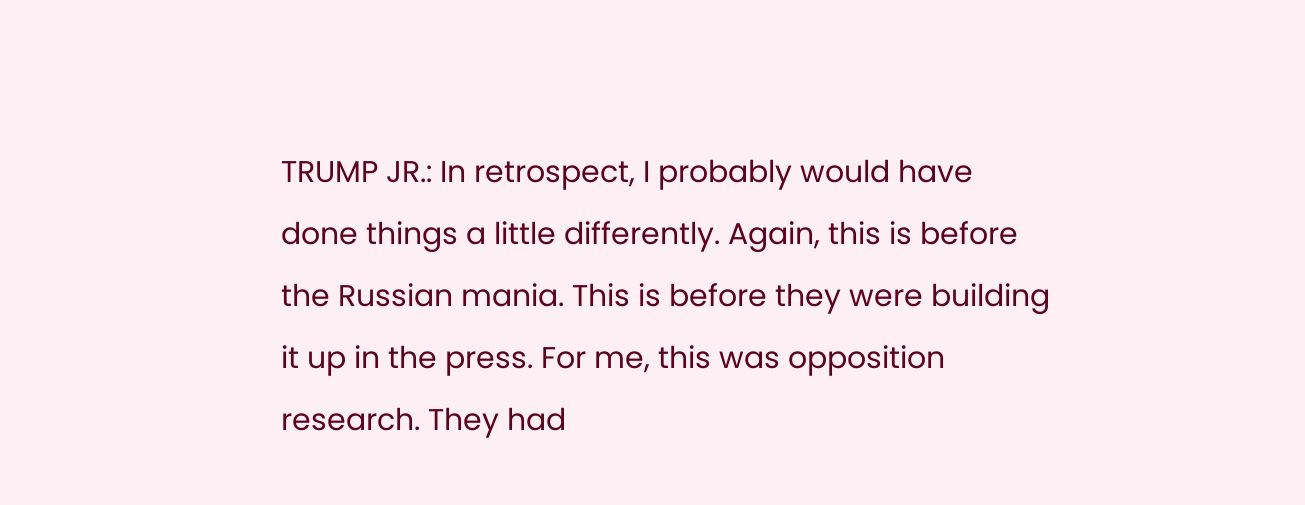TRUMP JR.: In retrospect, I probably would have done things a little differently. Again, this is before the Russian mania. This is before they were building it up in the press. For me, this was opposition research. They had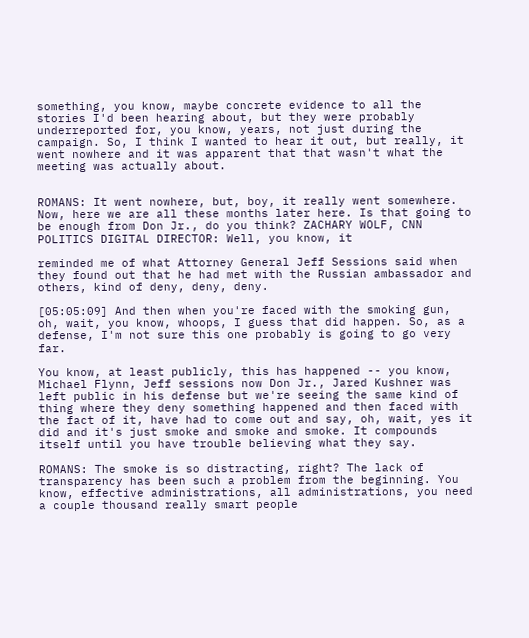something, you know, maybe concrete evidence to all the stories I'd been hearing about, but they were probably underreported for, you know, years, not just during the campaign. So, I think I wanted to hear it out, but really, it went nowhere and it was apparent that that wasn't what the meeting was actually about.


ROMANS: It went nowhere, but, boy, it really went somewhere. Now, here we are all these months later here. Is that going to be enough from Don Jr., do you think? ZACHARY WOLF, CNN POLITICS DIGITAL DIRECTOR: Well, you know, it

reminded me of what Attorney General Jeff Sessions said when they found out that he had met with the Russian ambassador and others, kind of deny, deny, deny.

[05:05:09] And then when you're faced with the smoking gun, oh, wait, you know, whoops, I guess that did happen. So, as a defense, I'm not sure this one probably is going to go very far.

You know, at least publicly, this has happened -- you know, Michael Flynn, Jeff sessions now Don Jr., Jared Kushner was left public in his defense but we're seeing the same kind of thing where they deny something happened and then faced with the fact of it, have had to come out and say, oh, wait, yes it did and it's just smoke and smoke and smoke. It compounds itself until you have trouble believing what they say.

ROMANS: The smoke is so distracting, right? The lack of transparency has been such a problem from the beginning. You know, effective administrations, all administrations, you need a couple thousand really smart people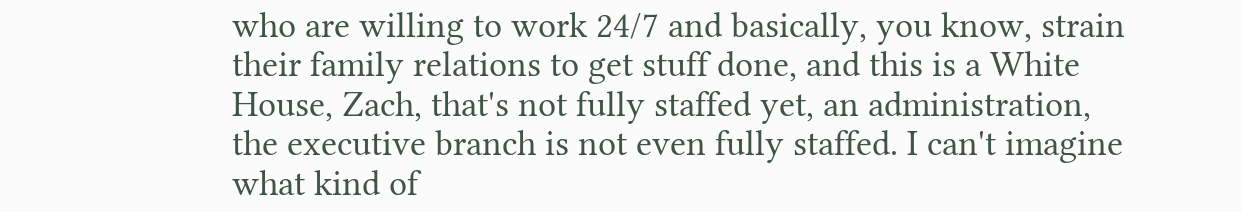who are willing to work 24/7 and basically, you know, strain their family relations to get stuff done, and this is a White House, Zach, that's not fully staffed yet, an administration, the executive branch is not even fully staffed. I can't imagine what kind of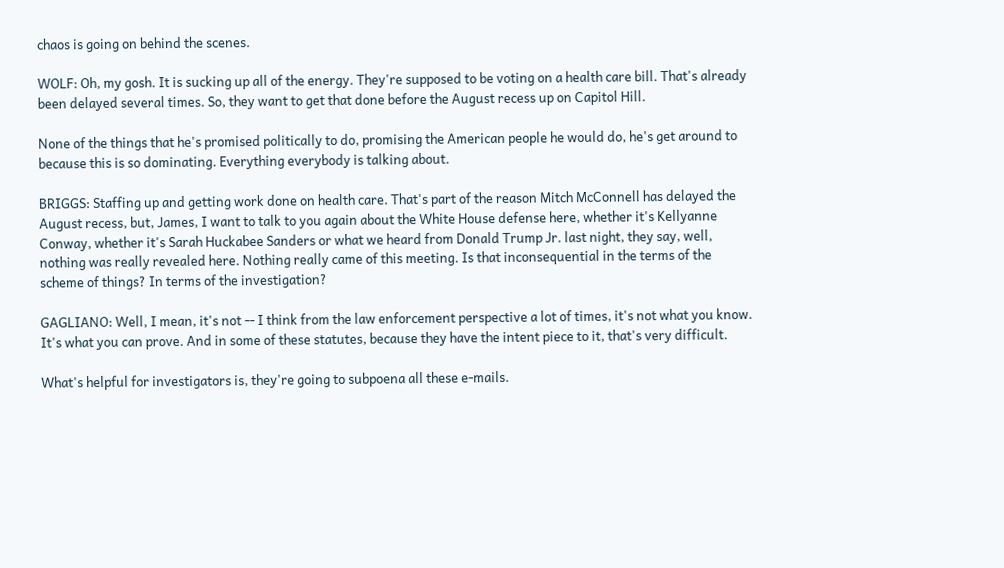chaos is going on behind the scenes.

WOLF: Oh, my gosh. It is sucking up all of the energy. They're supposed to be voting on a health care bill. That's already been delayed several times. So, they want to get that done before the August recess up on Capitol Hill.

None of the things that he's promised politically to do, promising the American people he would do, he's get around to because this is so dominating. Everything everybody is talking about.

BRIGGS: Staffing up and getting work done on health care. That's part of the reason Mitch McConnell has delayed the August recess, but, James, I want to talk to you again about the White House defense here, whether it's Kellyanne Conway, whether it's Sarah Huckabee Sanders or what we heard from Donald Trump Jr. last night, they say, well, nothing was really revealed here. Nothing really came of this meeting. Is that inconsequential in the terms of the scheme of things? In terms of the investigation?

GAGLIANO: Well, I mean, it's not -- I think from the law enforcement perspective a lot of times, it's not what you know. It's what you can prove. And in some of these statutes, because they have the intent piece to it, that's very difficult.

What's helpful for investigators is, they're going to subpoena all these e-mails.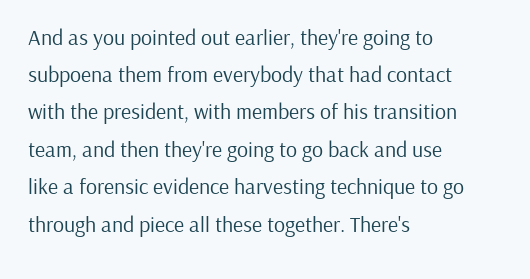And as you pointed out earlier, they're going to subpoena them from everybody that had contact with the president, with members of his transition team, and then they're going to go back and use like a forensic evidence harvesting technique to go through and piece all these together. There's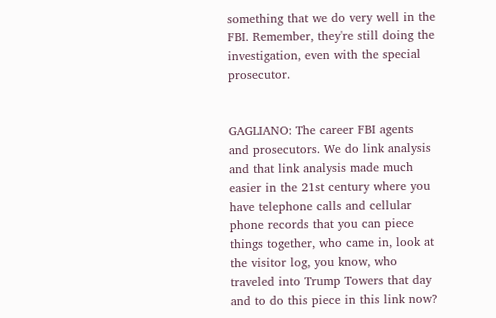something that we do very well in the FBI. Remember, they're still doing the investigation, even with the special prosecutor.


GAGLIANO: The career FBI agents and prosecutors. We do link analysis and that link analysis made much easier in the 21st century where you have telephone calls and cellular phone records that you can piece things together, who came in, look at the visitor log, you know, who traveled into Trump Towers that day and to do this piece in this link now?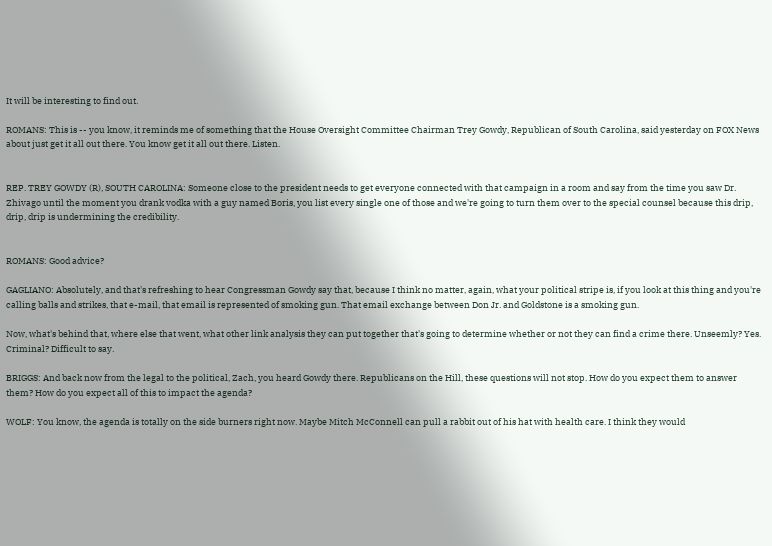It will be interesting to find out.

ROMANS: This is -- you know, it reminds me of something that the House Oversight Committee Chairman Trey Gowdy, Republican of South Carolina, said yesterday on FOX News about just get it all out there. You know get it all out there. Listen.


REP. TREY GOWDY (R), SOUTH CAROLINA: Someone close to the president needs to get everyone connected with that campaign in a room and say from the time you saw Dr. Zhivago until the moment you drank vodka with a guy named Boris, you list every single one of those and we're going to turn them over to the special counsel because this drip, drip, drip is undermining the credibility.


ROMANS: Good advice?

GAGLIANO: Absolutely, and that's refreshing to hear Congressman Gowdy say that, because I think no matter, again, what your political stripe is, if you look at this thing and you're calling balls and strikes, that e-mail, that email is represented of smoking gun. That email exchange between Don Jr. and Goldstone is a smoking gun.

Now, what's behind that, where else that went, what other link analysis they can put together that's going to determine whether or not they can find a crime there. Unseemly? Yes. Criminal? Difficult to say.

BRIGGS: And back now from the legal to the political, Zach, you heard Gowdy there. Republicans on the Hill, these questions will not stop. How do you expect them to answer them? How do you expect all of this to impact the agenda?

WOLF: You know, the agenda is totally on the side burners right now. Maybe Mitch McConnell can pull a rabbit out of his hat with health care. I think they would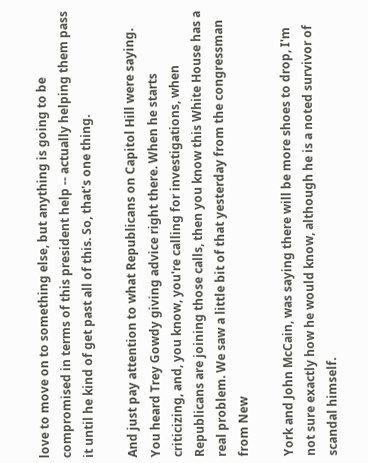love to move on to something else, but anything is going to be compromised in terms of this president help -- actually helping them pass it until he kind of get past all of this. So, that's one thing.

And just pay attention to what Republicans on Capitol Hill were saying. You heard Trey Gowdy giving advice right there. When he starts criticizing, and, you know, you're calling for investigations, when Republicans are joining those calls, then you know this White House has a real problem. We saw a little bit of that yesterday from the congressman from New

York and John McCain, was saying there will be more shoes to drop, I'm not sure exactly how he would know, although he is a noted survivor of scandal himself.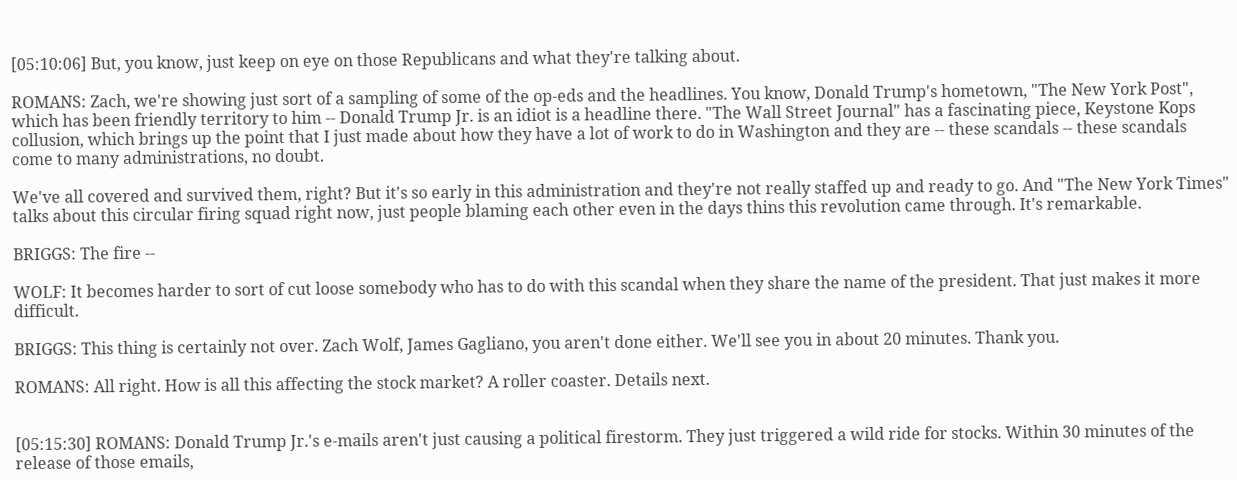[05:10:06] But, you know, just keep on eye on those Republicans and what they're talking about.

ROMANS: Zach, we're showing just sort of a sampling of some of the op-eds and the headlines. You know, Donald Trump's hometown, "The New York Post", which has been friendly territory to him -- Donald Trump Jr. is an idiot is a headline there. "The Wall Street Journal" has a fascinating piece, Keystone Kops collusion, which brings up the point that I just made about how they have a lot of work to do in Washington and they are -- these scandals -- these scandals come to many administrations, no doubt.

We've all covered and survived them, right? But it's so early in this administration and they're not really staffed up and ready to go. And "The New York Times" talks about this circular firing squad right now, just people blaming each other even in the days thins this revolution came through. It's remarkable.

BRIGGS: The fire --

WOLF: It becomes harder to sort of cut loose somebody who has to do with this scandal when they share the name of the president. That just makes it more difficult.

BRIGGS: This thing is certainly not over. Zach Wolf, James Gagliano, you aren't done either. We'll see you in about 20 minutes. Thank you.

ROMANS: All right. How is all this affecting the stock market? A roller coaster. Details next.


[05:15:30] ROMANS: Donald Trump Jr.'s e-mails aren't just causing a political firestorm. They just triggered a wild ride for stocks. Within 30 minutes of the release of those emails,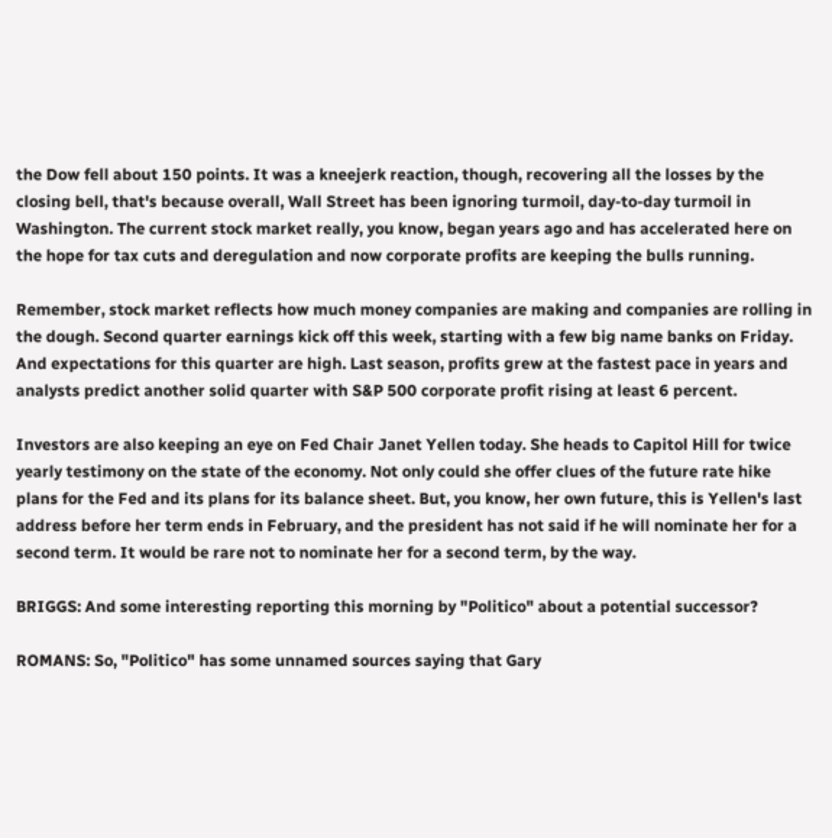the Dow fell about 150 points. It was a kneejerk reaction, though, recovering all the losses by the closing bell, that's because overall, Wall Street has been ignoring turmoil, day-to-day turmoil in Washington. The current stock market really, you know, began years ago and has accelerated here on the hope for tax cuts and deregulation and now corporate profits are keeping the bulls running.

Remember, stock market reflects how much money companies are making and companies are rolling in the dough. Second quarter earnings kick off this week, starting with a few big name banks on Friday. And expectations for this quarter are high. Last season, profits grew at the fastest pace in years and analysts predict another solid quarter with S&P 500 corporate profit rising at least 6 percent.

Investors are also keeping an eye on Fed Chair Janet Yellen today. She heads to Capitol Hill for twice yearly testimony on the state of the economy. Not only could she offer clues of the future rate hike plans for the Fed and its plans for its balance sheet. But, you know, her own future, this is Yellen's last address before her term ends in February, and the president has not said if he will nominate her for a second term. It would be rare not to nominate her for a second term, by the way.

BRIGGS: And some interesting reporting this morning by "Politico" about a potential successor?

ROMANS: So, "Politico" has some unnamed sources saying that Gary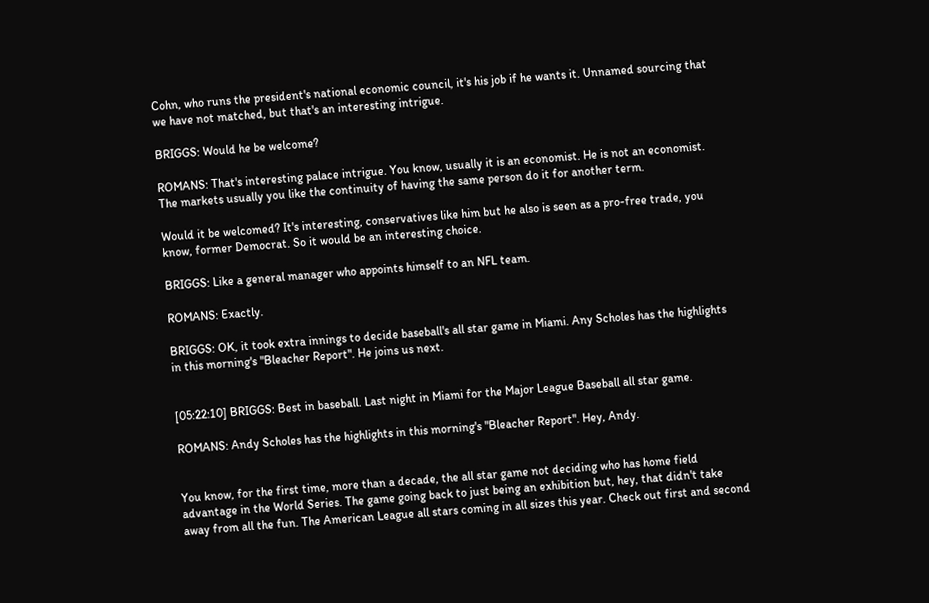Cohn, who runs the president's national economic council, it's his job if he wants it. Unnamed sourcing that we have not matched, but that's an interesting intrigue.

BRIGGS: Would he be welcome?

ROMANS: That's interesting palace intrigue. You know, usually it is an economist. He is not an economist. The markets usually you like the continuity of having the same person do it for another term.

Would it be welcomed? It's interesting, conservatives like him but he also is seen as a pro-free trade, you know, former Democrat. So it would be an interesting choice.

BRIGGS: Like a general manager who appoints himself to an NFL team.

ROMANS: Exactly.

BRIGGS: OK, it took extra innings to decide baseball's all star game in Miami. Any Scholes has the highlights in this morning's "Bleacher Report". He joins us next.


[05:22:10] BRIGGS: Best in baseball. Last night in Miami for the Major League Baseball all star game.

ROMANS: Andy Scholes has the highlights in this morning's "Bleacher Report". Hey, Andy.


You know, for the first time, more than a decade, the all star game not deciding who has home field advantage in the World Series. The game going back to just being an exhibition but, hey, that didn't take away from all the fun. The American League all stars coming in all sizes this year. Check out first and second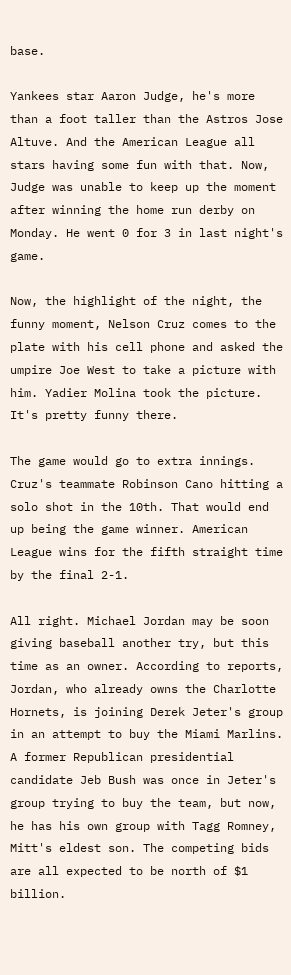base.

Yankees star Aaron Judge, he's more than a foot taller than the Astros Jose Altuve. And the American League all stars having some fun with that. Now, Judge was unable to keep up the moment after winning the home run derby on Monday. He went 0 for 3 in last night's game.

Now, the highlight of the night, the funny moment, Nelson Cruz comes to the plate with his cell phone and asked the umpire Joe West to take a picture with him. Yadier Molina took the picture. It's pretty funny there.

The game would go to extra innings. Cruz's teammate Robinson Cano hitting a solo shot in the 10th. That would end up being the game winner. American League wins for the fifth straight time by the final 2-1.

All right. Michael Jordan may be soon giving baseball another try, but this time as an owner. According to reports, Jordan, who already owns the Charlotte Hornets, is joining Derek Jeter's group in an attempt to buy the Miami Marlins. A former Republican presidential candidate Jeb Bush was once in Jeter's group trying to buy the team, but now, he has his own group with Tagg Romney, Mitt's eldest son. The competing bids are all expected to be north of $1 billion.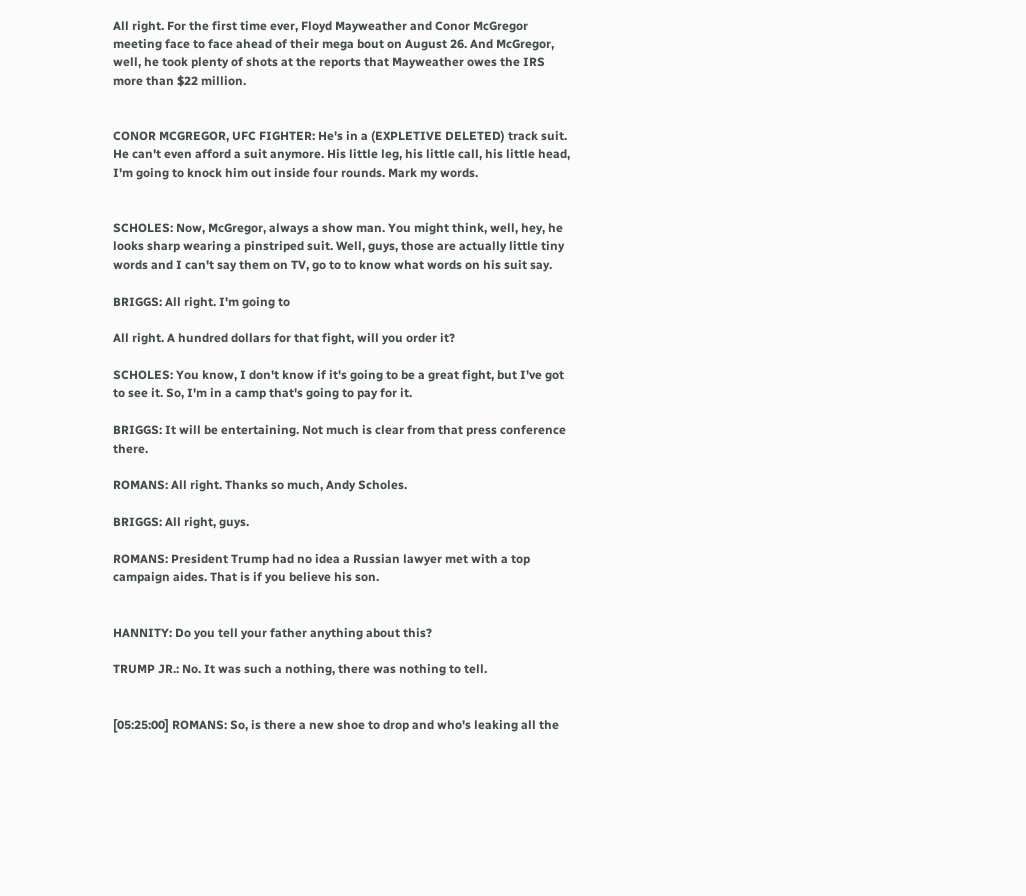All right. For the first time ever, Floyd Mayweather and Conor McGregor meeting face to face ahead of their mega bout on August 26. And McGregor, well, he took plenty of shots at the reports that Mayweather owes the IRS more than $22 million.


CONOR MCGREGOR, UFC FIGHTER: He's in a (EXPLETIVE DELETED) track suit. He can't even afford a suit anymore. His little leg, his little call, his little head, I'm going to knock him out inside four rounds. Mark my words.


SCHOLES: Now, McGregor, always a show man. You might think, well, hey, he looks sharp wearing a pinstriped suit. Well, guys, those are actually little tiny words and I can't say them on TV, go to to know what words on his suit say.

BRIGGS: All right. I'm going to

All right. A hundred dollars for that fight, will you order it?

SCHOLES: You know, I don't know if it's going to be a great fight, but I've got to see it. So, I'm in a camp that's going to pay for it.

BRIGGS: It will be entertaining. Not much is clear from that press conference there.

ROMANS: All right. Thanks so much, Andy Scholes.

BRIGGS: All right, guys.

ROMANS: President Trump had no idea a Russian lawyer met with a top campaign aides. That is if you believe his son.


HANNITY: Do you tell your father anything about this?

TRUMP JR.: No. It was such a nothing, there was nothing to tell.


[05:25:00] ROMANS: So, is there a new shoe to drop and who's leaking all the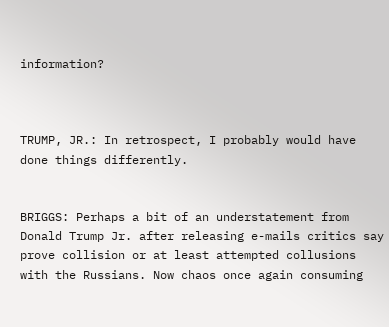information?



TRUMP, JR.: In retrospect, I probably would have done things differently.


BRIGGS: Perhaps a bit of an understatement from Donald Trump Jr. after releasing e-mails critics say prove collision or at least attempted collusions with the Russians. Now chaos once again consuming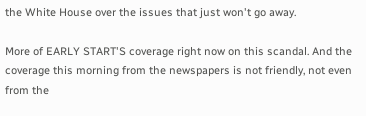the White House over the issues that just won't go away.

More of EARLY START'S coverage right now on this scandal. And the coverage this morning from the newspapers is not friendly, not even from the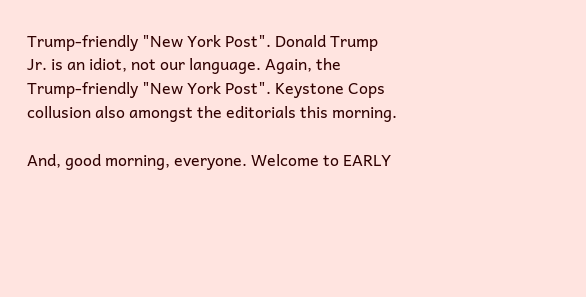Trump-friendly "New York Post". Donald Trump Jr. is an idiot, not our language. Again, the Trump-friendly "New York Post". Keystone Cops collusion also amongst the editorials this morning.

And, good morning, everyone. Welcome to EARLY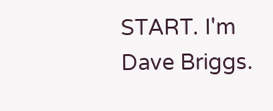START. I'm Dave Briggs.